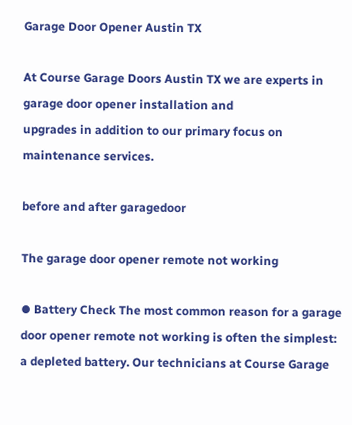Garage Door Opener Austin TX

At Course Garage Doors Austin TX we are experts in garage door opener installation and
upgrades in addition to our primary focus on maintenance services.

before and after garagedoor

The garage door opener remote not working

⦁ Battery Check The most common reason for a garage door opener remote not working is often the simplest: a depleted battery. Our technicians at Course Garage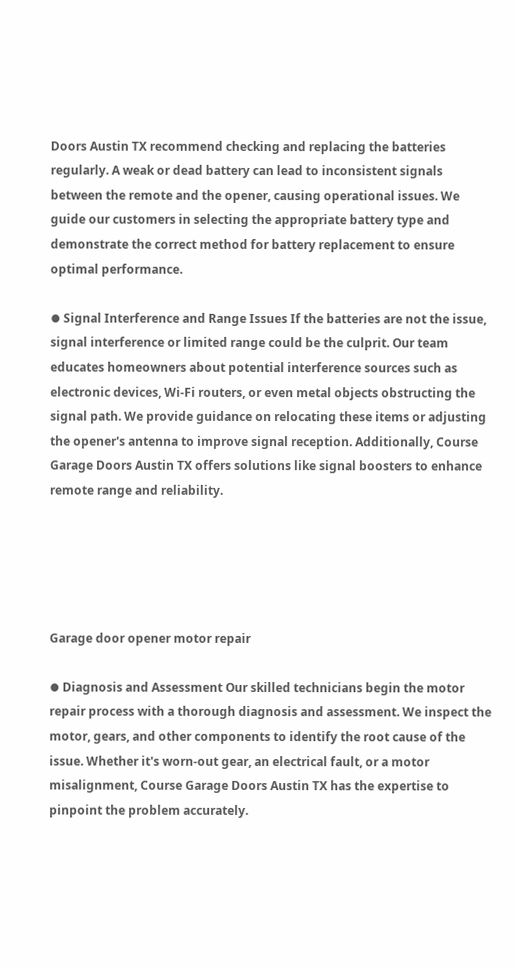Doors Austin TX recommend checking and replacing the batteries regularly. A weak or dead battery can lead to inconsistent signals between the remote and the opener, causing operational issues. We guide our customers in selecting the appropriate battery type and demonstrate the correct method for battery replacement to ensure optimal performance.

⦁ Signal Interference and Range Issues If the batteries are not the issue, signal interference or limited range could be the culprit. Our team educates homeowners about potential interference sources such as electronic devices, Wi-Fi routers, or even metal objects obstructing the signal path. We provide guidance on relocating these items or adjusting the opener's antenna to improve signal reception. Additionally, Course Garage Doors Austin TX offers solutions like signal boosters to enhance remote range and reliability.





Garage door opener motor repair

⦁ Diagnosis and Assessment Our skilled technicians begin the motor repair process with a thorough diagnosis and assessment. We inspect the motor, gears, and other components to identify the root cause of the issue. Whether it's worn-out gear, an electrical fault, or a motor misalignment, Course Garage Doors Austin TX has the expertise to pinpoint the problem accurately.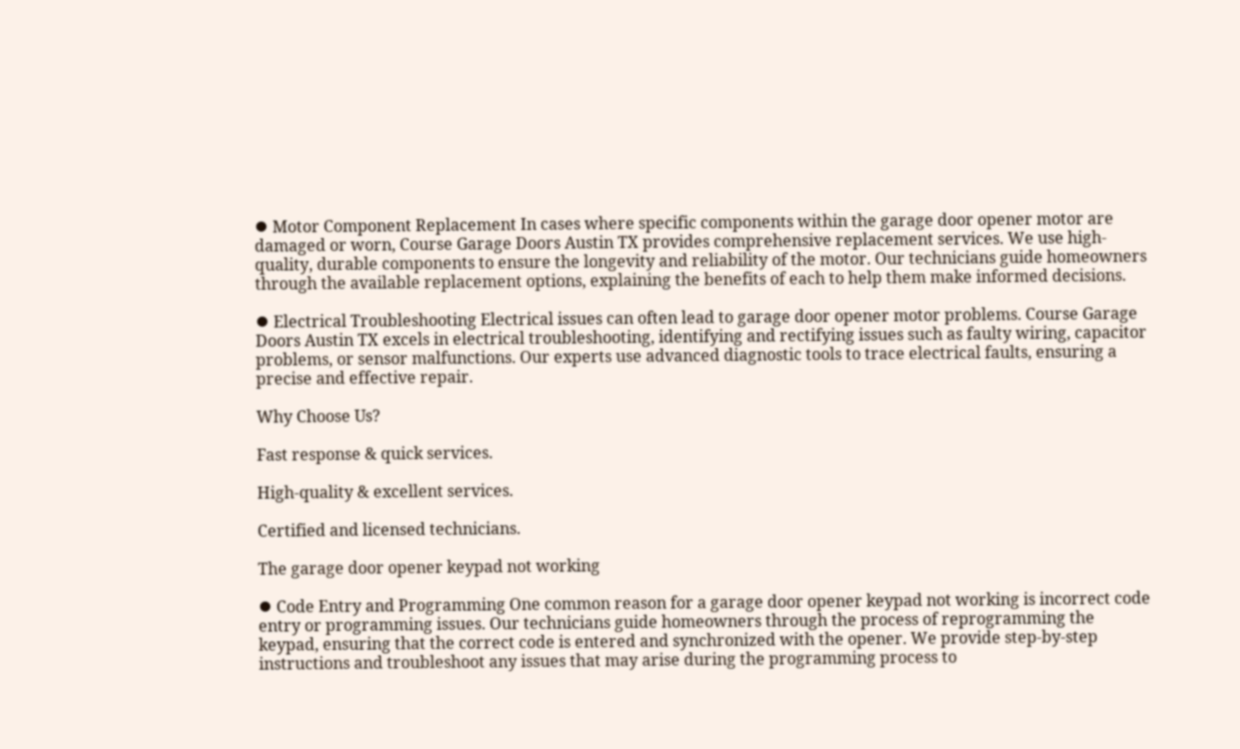⦁ Motor Component Replacement In cases where specific components within the garage door opener motor are damaged or worn, Course Garage Doors Austin TX provides comprehensive replacement services. We use high-quality, durable components to ensure the longevity and reliability of the motor. Our technicians guide homeowners through the available replacement options, explaining the benefits of each to help them make informed decisions.

⦁ Electrical Troubleshooting Electrical issues can often lead to garage door opener motor problems. Course Garage Doors Austin TX excels in electrical troubleshooting, identifying and rectifying issues such as faulty wiring, capacitor problems, or sensor malfunctions. Our experts use advanced diagnostic tools to trace electrical faults, ensuring a precise and effective repair.

Why Choose Us?

Fast response & quick services.

High-quality & excellent services.

Certified and licensed technicians.

The garage door opener keypad not working

⦁ Code Entry and Programming One common reason for a garage door opener keypad not working is incorrect code entry or programming issues. Our technicians guide homeowners through the process of reprogramming the keypad, ensuring that the correct code is entered and synchronized with the opener. We provide step-by-step instructions and troubleshoot any issues that may arise during the programming process to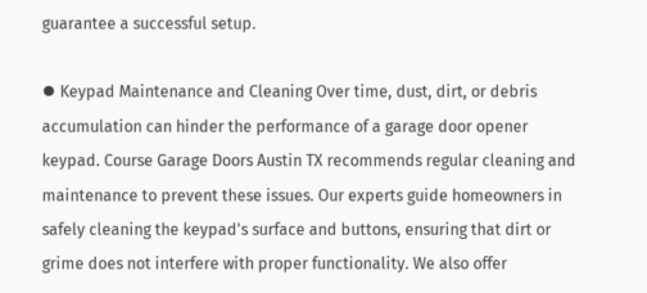guarantee a successful setup.

⦁ Keypad Maintenance and Cleaning Over time, dust, dirt, or debris accumulation can hinder the performance of a garage door opener keypad. Course Garage Doors Austin TX recommends regular cleaning and maintenance to prevent these issues. Our experts guide homeowners in safely cleaning the keypad's surface and buttons, ensuring that dirt or grime does not interfere with proper functionality. We also offer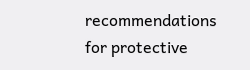recommendations for protective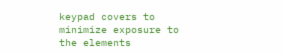keypad covers to minimize exposure to the elements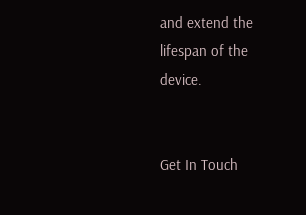and extend the lifespan of the device.


Get In Touch